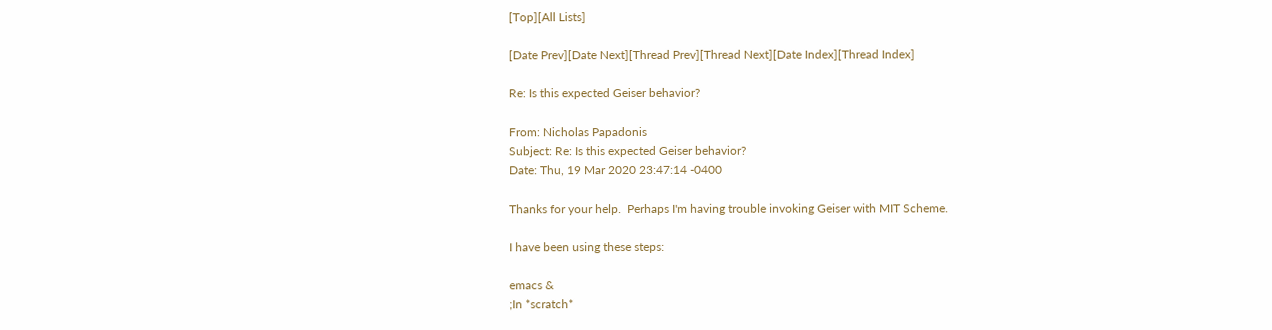[Top][All Lists]

[Date Prev][Date Next][Thread Prev][Thread Next][Date Index][Thread Index]

Re: Is this expected Geiser behavior?

From: Nicholas Papadonis
Subject: Re: Is this expected Geiser behavior?
Date: Thu, 19 Mar 2020 23:47:14 -0400

Thanks for your help.  Perhaps I'm having trouble invoking Geiser with MIT Scheme.

I have been using these steps:

emacs &
;In *scratch*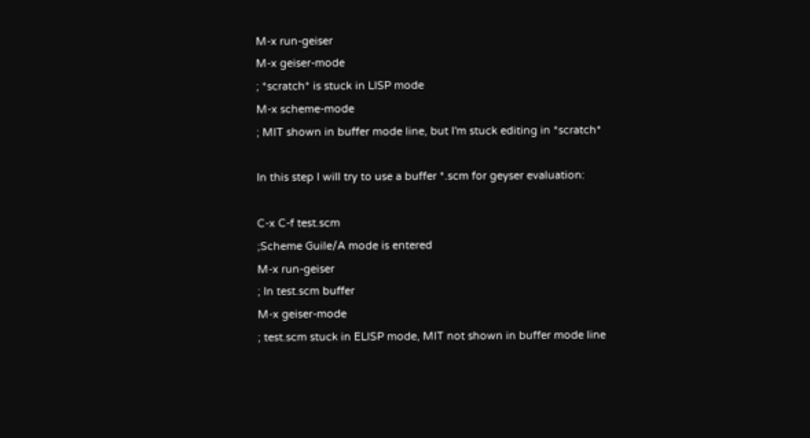M-x run-geiser
M-x geiser-mode
; *scratch* is stuck in LISP mode
M-x scheme-mode
; MIT shown in buffer mode line, but I'm stuck editing in *scratch*

In this step I will try to use a buffer *.scm for geyser evaluation:

C-x C-f test.scm
;Scheme Guile/A mode is entered
M-x run-geiser
; In test.scm buffer
M-x geiser-mode
; test.scm stuck in ELISP mode, MIT not shown in buffer mode line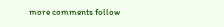more comments follow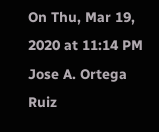On Thu, Mar 19, 2020 at 11:14 PM Jose A. Ortega Ruiz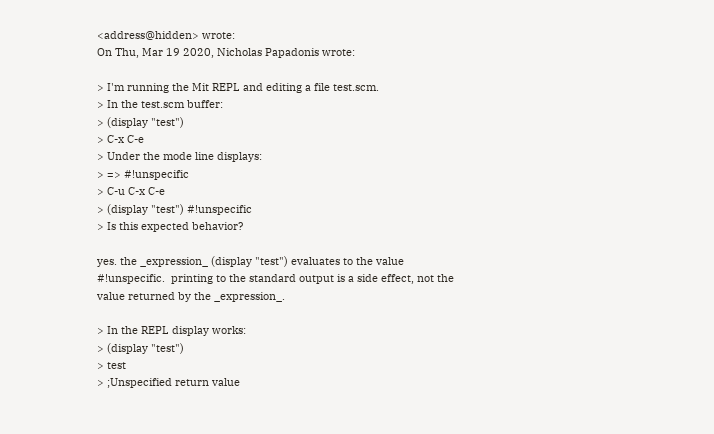<address@hidden> wrote:
On Thu, Mar 19 2020, Nicholas Papadonis wrote:

> I'm running the Mit REPL and editing a file test.scm.
> In the test.scm buffer:
> (display "test")
> C-x C-e
> Under the mode line displays:
> => #!unspecific
> C-u C-x C-e
> (display "test") #!unspecific
> Is this expected behavior?

yes. the _expression_ (display "test") evaluates to the value
#!unspecific.  printing to the standard output is a side effect, not the
value returned by the _expression_.

> In the REPL display works:
> (display "test")
> test
> ;Unspecified return value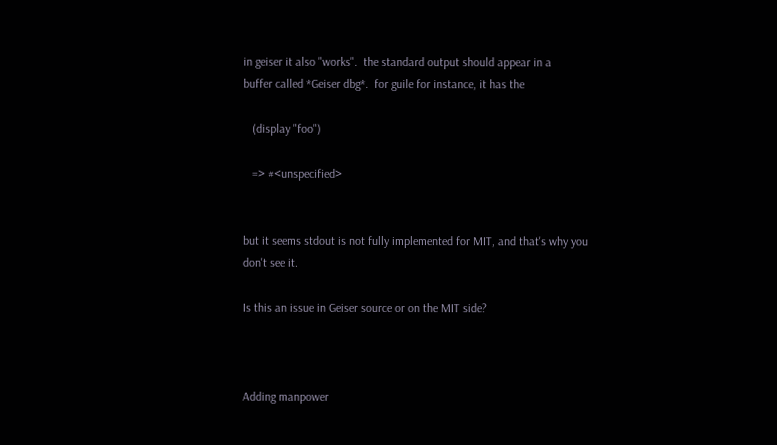in geiser it also "works".  the standard output should appear in a
buffer called *Geiser dbg*.  for guile for instance, it has the

   (display "foo")

   => #<unspecified>


but it seems stdout is not fully implemented for MIT, and that's why you
don't see it.

Is this an issue in Geiser source or on the MIT side?



Adding manpower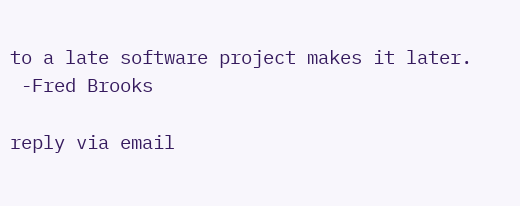to a late software project makes it later.
 -Fred Brooks

reply via email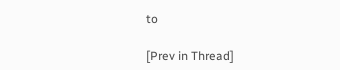to

[Prev in Thread]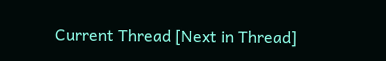Current Thread [Next in Thread]